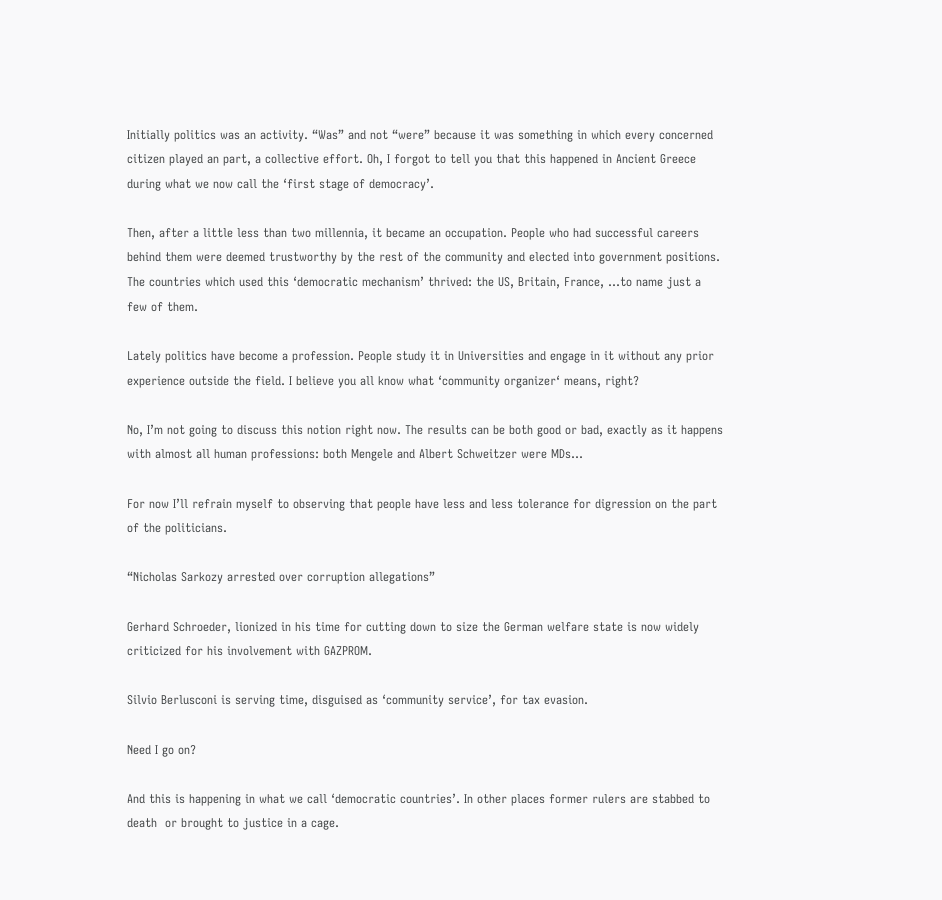Initially politics was an activity. “Was” and not “were” because it was something in which every concerned citizen played an part, a collective effort. Oh, I forgot to tell you that this happened in Ancient Greece during what we now call the ‘first stage of democracy’.

Then, after a little less than two millennia, it became an occupation. People who had successful careers behind them were deemed trustworthy by the rest of the community and elected into government positions. The countries which used this ‘democratic mechanism’ thrived: the US, Britain, France, …to name just a few of them.

Lately politics have become a profession. People study it in Universities and engage in it without any prior experience outside the field. I believe you all know what ‘community organizer‘ means, right?

No, I’m not going to discuss this notion right now. The results can be both good or bad, exactly as it happens with almost all human professions: both Mengele and Albert Schweitzer were MDs…

For now I’ll refrain myself to observing that people have less and less tolerance for digression on the part of the politicians.

“Nicholas Sarkozy arrested over corruption allegations”

Gerhard Schroeder, lionized in his time for cutting down to size the German welfare state is now widely criticized for his involvement with GAZPROM.

Silvio Berlusconi is serving time, disguised as ‘community service’, for tax evasion.

Need I go on?

And this is happening in what we call ‘democratic countries’. In other places former rulers are stabbed to death  or brought to justice in a cage.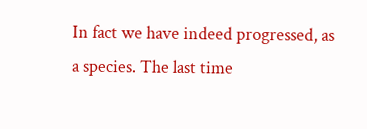In fact we have indeed progressed, as a species. The last time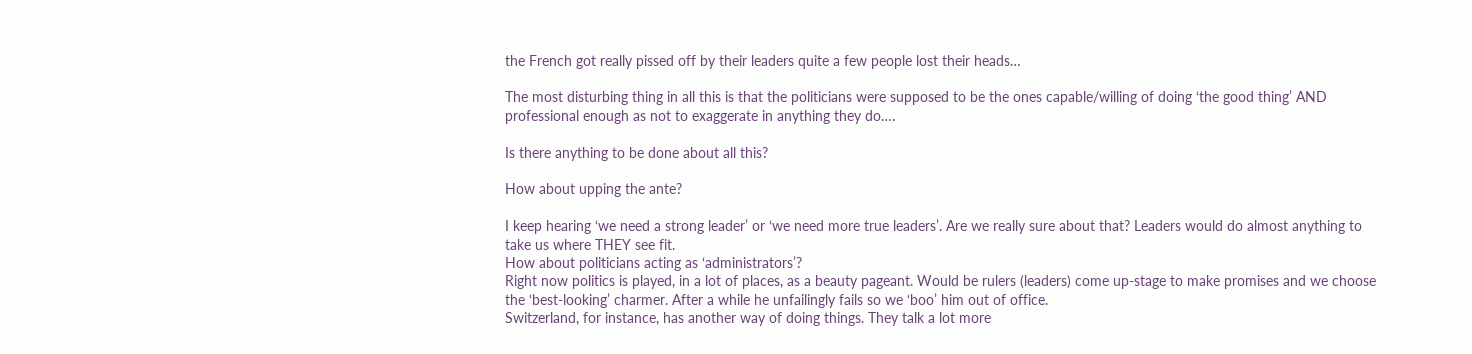the French got really pissed off by their leaders quite a few people lost their heads…

The most disturbing thing in all this is that the politicians were supposed to be the ones capable/willing of doing ‘the good thing’ AND professional enough as not to exaggerate in anything they do….

Is there anything to be done about all this?

How about upping the ante?

I keep hearing ‘we need a strong leader’ or ‘we need more true leaders’. Are we really sure about that? Leaders would do almost anything to take us where THEY see fit.
How about politicians acting as ‘administrators’?
Right now politics is played, in a lot of places, as a beauty pageant. Would be rulers (leaders) come up-stage to make promises and we choose the ‘best-looking’ charmer. After a while he unfailingly fails so we ‘boo’ him out of office.
Switzerland, for instance, has another way of doing things. They talk a lot more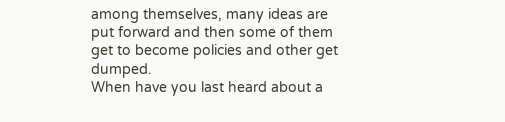among themselves, many ideas are put forward and then some of them get to become policies and other get dumped.
When have you last heard about a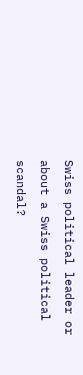Swiss political leader or about a Swiss political scandal?